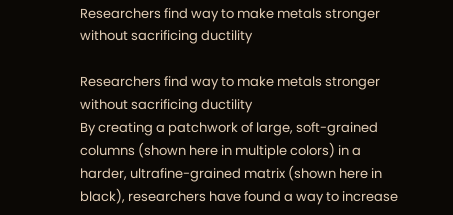Researchers find way to make metals stronger without sacrificing ductility

Researchers find way to make metals stronger without sacrificing ductility
By creating a patchwork of large, soft-grained columns (shown here in multiple colors) in a harder, ultrafine-grained matrix (shown here in black), researchers have found a way to increase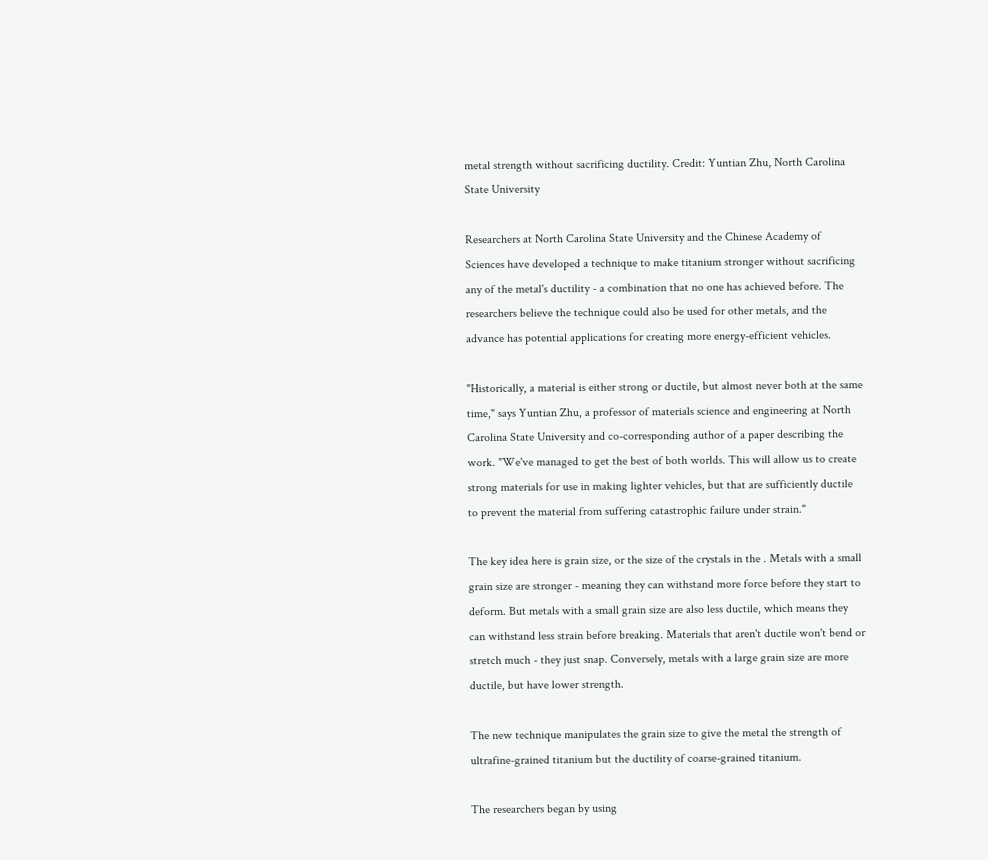metal strength without sacrificing ductility. Credit: Yuntian Zhu, North Carolina State University

Researchers at North Carolina State University and the Chinese Academy of Sciences have developed a technique to make titanium stronger without sacrificing any of the metal's ductility - a combination that no one has achieved before. The researchers believe the technique could also be used for other metals, and the advance has potential applications for creating more energy-efficient vehicles.

"Historically, a material is either strong or ductile, but almost never both at the same time," says Yuntian Zhu, a professor of materials science and engineering at North Carolina State University and co-corresponding author of a paper describing the work. "We've managed to get the best of both worlds. This will allow us to create strong materials for use in making lighter vehicles, but that are sufficiently ductile to prevent the material from suffering catastrophic failure under strain."

The key idea here is grain size, or the size of the crystals in the . Metals with a small grain size are stronger - meaning they can withstand more force before they start to deform. But metals with a small grain size are also less ductile, which means they can withstand less strain before breaking. Materials that aren't ductile won't bend or stretch much - they just snap. Conversely, metals with a large grain size are more ductile, but have lower strength.

The new technique manipulates the grain size to give the metal the strength of ultrafine-grained titanium but the ductility of coarse-grained titanium.

The researchers began by using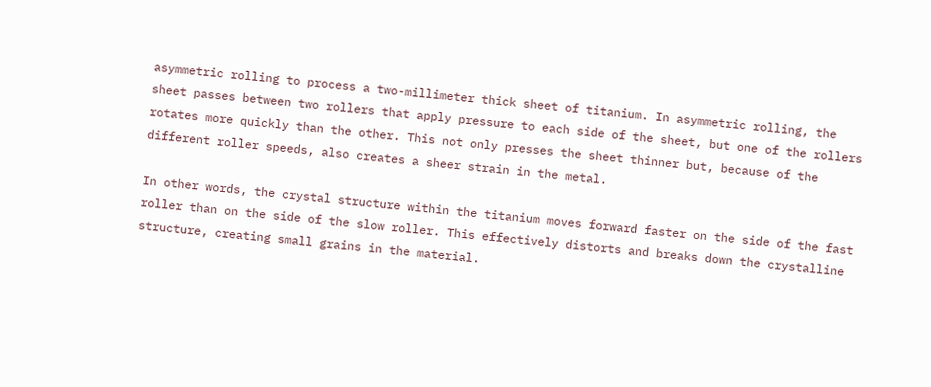asymmetric rolling to process a two-millimeter thick sheet of titanium. In asymmetric rolling, the sheet passes between two rollers that apply pressure to each side of the sheet, but one of the rollers rotates more quickly than the other. This not only presses the sheet thinner but, because of the different roller speeds, also creates a sheer strain in the metal.

In other words, the crystal structure within the titanium moves forward faster on the side of the fast roller than on the side of the slow roller. This effectively distorts and breaks down the crystalline structure, creating small grains in the material.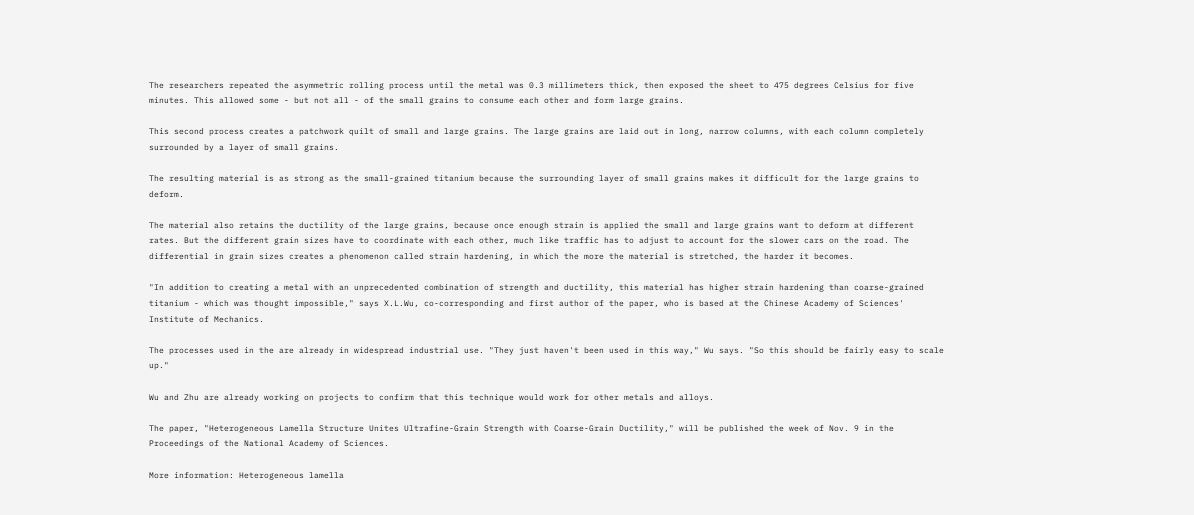The researchers repeated the asymmetric rolling process until the metal was 0.3 millimeters thick, then exposed the sheet to 475 degrees Celsius for five minutes. This allowed some - but not all - of the small grains to consume each other and form large grains.

This second process creates a patchwork quilt of small and large grains. The large grains are laid out in long, narrow columns, with each column completely surrounded by a layer of small grains.

The resulting material is as strong as the small-grained titanium because the surrounding layer of small grains makes it difficult for the large grains to deform.

The material also retains the ductility of the large grains, because once enough strain is applied the small and large grains want to deform at different rates. But the different grain sizes have to coordinate with each other, much like traffic has to adjust to account for the slower cars on the road. The differential in grain sizes creates a phenomenon called strain hardening, in which the more the material is stretched, the harder it becomes.

"In addition to creating a metal with an unprecedented combination of strength and ductility, this material has higher strain hardening than coarse-grained titanium - which was thought impossible," says X.L.Wu, co-corresponding and first author of the paper, who is based at the Chinese Academy of Sciences' Institute of Mechanics.

The processes used in the are already in widespread industrial use. "They just haven't been used in this way," Wu says. "So this should be fairly easy to scale up."

Wu and Zhu are already working on projects to confirm that this technique would work for other metals and alloys.

The paper, "Heterogeneous Lamella Structure Unites Ultrafine-Grain Strength with Coarse-Grain Ductility," will be published the week of Nov. 9 in the Proceedings of the National Academy of Sciences.

More information: Heterogeneous lamella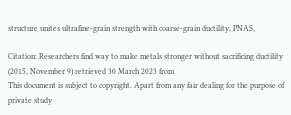structure unites ultrafine-grain strength with coarse-grain ductility, PNAS,

Citation: Researchers find way to make metals stronger without sacrificing ductility (2015, November 9) retrieved 30 March 2023 from
This document is subject to copyright. Apart from any fair dealing for the purpose of private study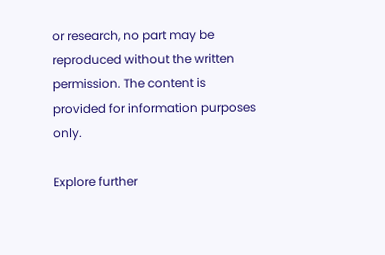or research, no part may be reproduced without the written permission. The content is provided for information purposes only.

Explore further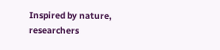Inspired by nature, researchers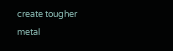create tougher metal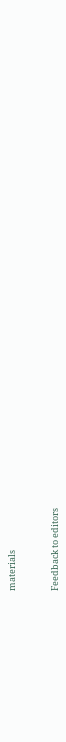materials


Feedback to editors